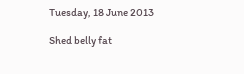Tuesday, 18 June 2013

Shed belly fat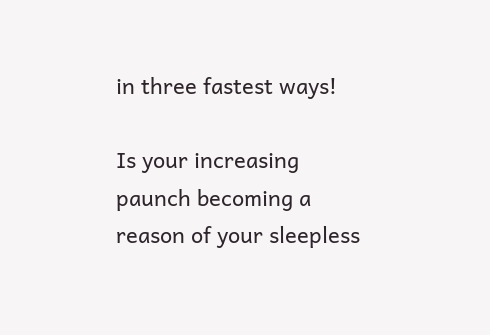in three fastest ways!

Is your increasing paunch becoming a reason of your sleepless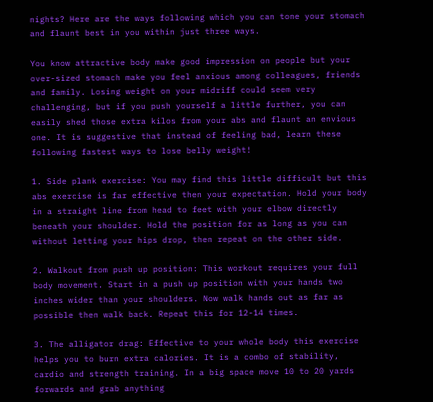nights? Here are the ways following which you can tone your stomach and flaunt best in you within just three ways.

You know attractive body make good impression on people but your over-sized stomach make you feel anxious among colleagues, friends and family. Losing weight on your midriff could seem very challenging, but if you push yourself a little further, you can easily shed those extra kilos from your abs and flaunt an envious one. It is suggestive that instead of feeling bad, learn these following fastest ways to lose belly weight!

1. Side plank exercise: You may find this little difficult but this abs exercise is far effective then your expectation. Hold your body in a straight line from head to feet with your elbow directly beneath your shoulder. Hold the position for as long as you can without letting your hips drop, then repeat on the other side.

2. Walkout from push up position: This workout requires your full body movement. Start in a push up position with your hands two inches wider than your shoulders. Now walk hands out as far as possible then walk back. Repeat this for 12-14 times.

3. The alligator drag: Effective to your whole body this exercise helps you to burn extra calories. It is a combo of stability, cardio and strength training. In a big space move 10 to 20 yards forwards and grab anything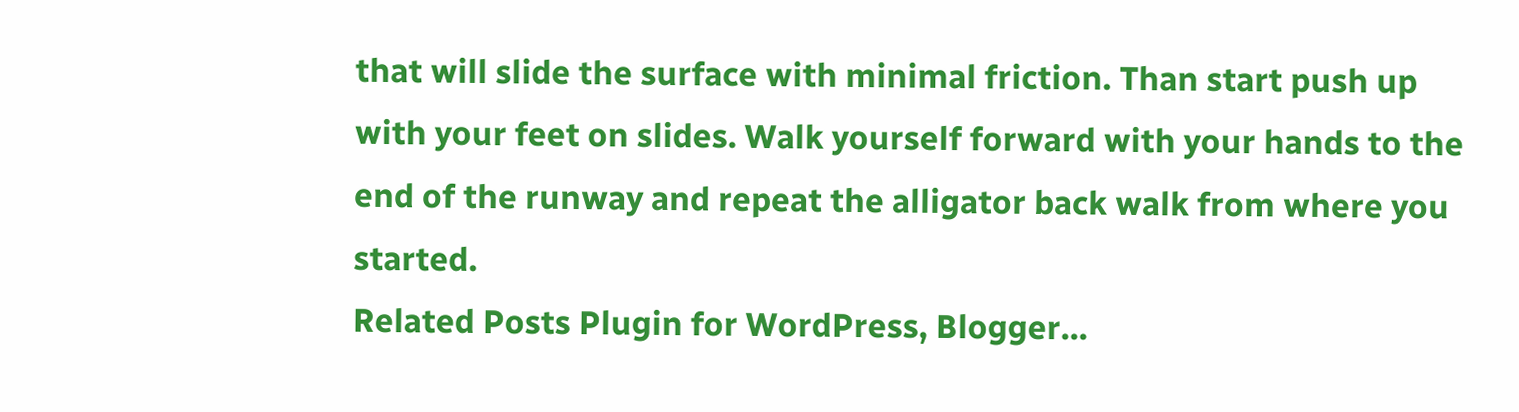that will slide the surface with minimal friction. Than start push up with your feet on slides. Walk yourself forward with your hands to the end of the runway and repeat the alligator back walk from where you started.
Related Posts Plugin for WordPress, Blogger...